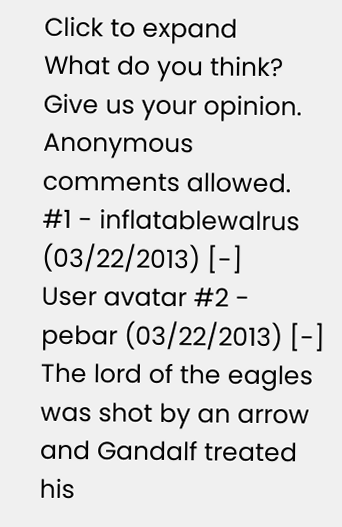Click to expand
What do you think? Give us your opinion. Anonymous comments allowed.
#1 - inflatablewalrus (03/22/2013) [-]
User avatar #2 - pebar (03/22/2013) [-]
The lord of the eagles was shot by an arrow and Gandalf treated his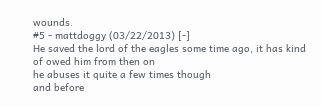wounds.
#5 - mattdoggy (03/22/2013) [-]
He saved the lord of the eagles some time ago, it has kind of owed him from then on
he abuses it quite a few times though
and before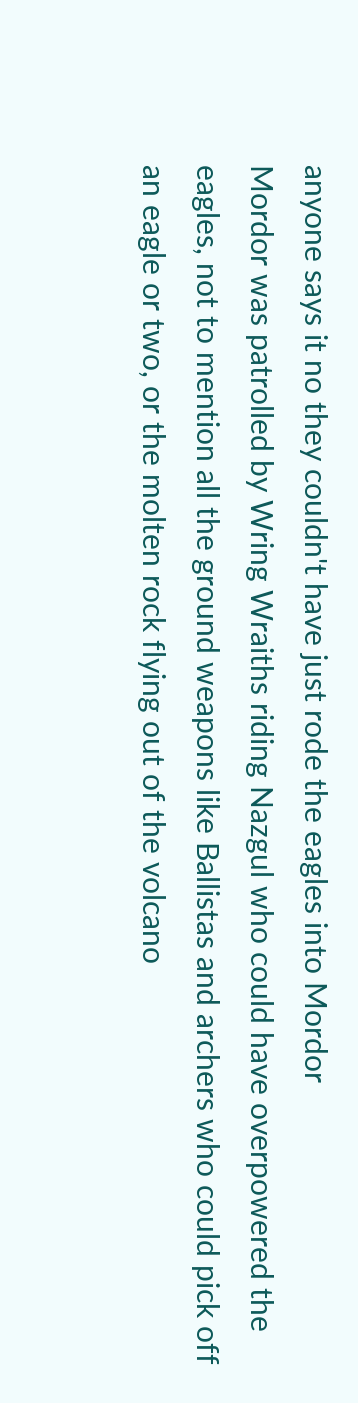anyone says it no they couldn't have just rode the eagles into Mordor
Mordor was patrolled by Wring Wraiths riding Nazgul who could have overpowered the eagles, not to mention all the ground weapons like Ballistas and archers who could pick off an eagle or two, or the molten rock flying out of the volcano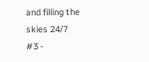and filling the skies 24/7
#3 -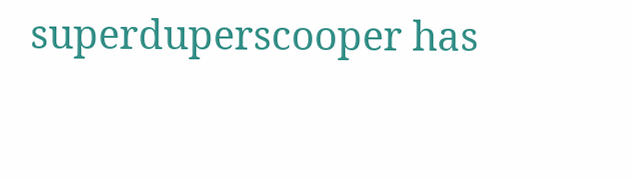superduperscooper has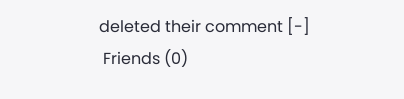deleted their comment [-]
 Friends (0)